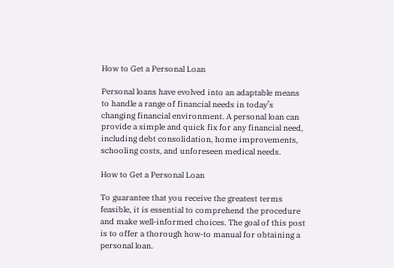How to Get a Personal Loan

Personal loans have evolved into an adaptable means to handle a range of financial needs in today’s changing financial environment. A personal loan can provide a simple and quick fix for any financial need, including debt consolidation, home improvements, schooling costs, and unforeseen medical needs.

How to Get a Personal Loan

To guarantee that you receive the greatest terms feasible, it is essential to comprehend the procedure and make well-informed choices. The goal of this post is to offer a thorough how-to manual for obtaining a personal loan.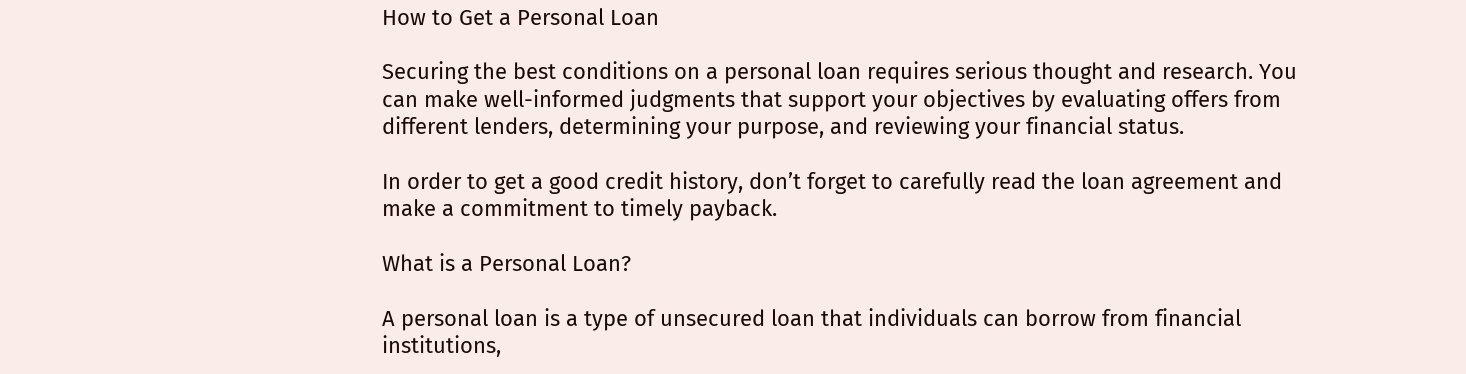How to Get a Personal Loan

Securing the best conditions on a personal loan requires serious thought and research. You can make well-informed judgments that support your objectives by evaluating offers from different lenders, determining your purpose, and reviewing your financial status.

In order to get a good credit history, don’t forget to carefully read the loan agreement and make a commitment to timely payback.

What is a Personal Loan?

A personal loan is a type of unsecured loan that individuals can borrow from financial institutions,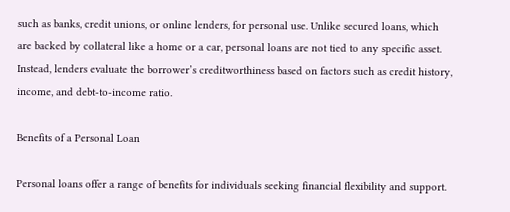such as banks, credit unions, or online lenders, for personal use. Unlike secured loans, which are backed by collateral like a home or a car, personal loans are not tied to any specific asset. Instead, lenders evaluate the borrower’s creditworthiness based on factors such as credit history, income, and debt-to-income ratio.

Benefits of a Personal Loan

Personal loans offer a range of benefits for individuals seeking financial flexibility and support.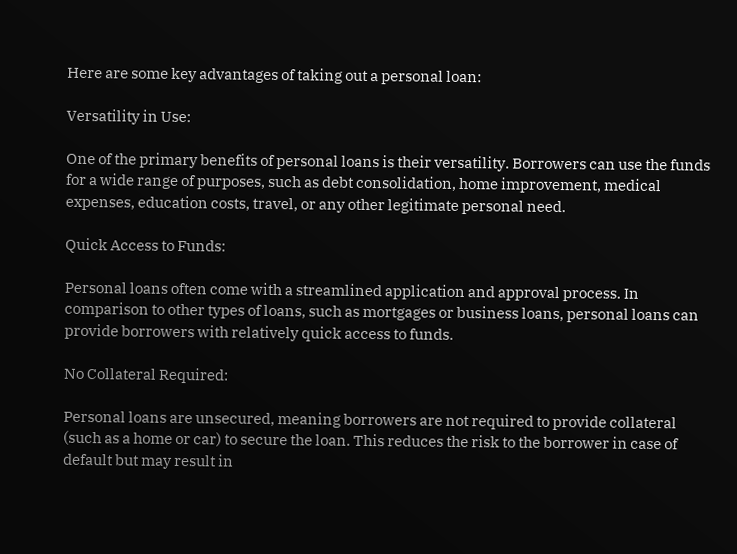Here are some key advantages of taking out a personal loan:

Versatility in Use:

One of the primary benefits of personal loans is their versatility. Borrowers can use the funds for a wide range of purposes, such as debt consolidation, home improvement, medical expenses, education costs, travel, or any other legitimate personal need.

Quick Access to Funds:

Personal loans often come with a streamlined application and approval process. In comparison to other types of loans, such as mortgages or business loans, personal loans can provide borrowers with relatively quick access to funds.

No Collateral Required:

Personal loans are unsecured, meaning borrowers are not required to provide collateral (such as a home or car) to secure the loan. This reduces the risk to the borrower in case of default but may result in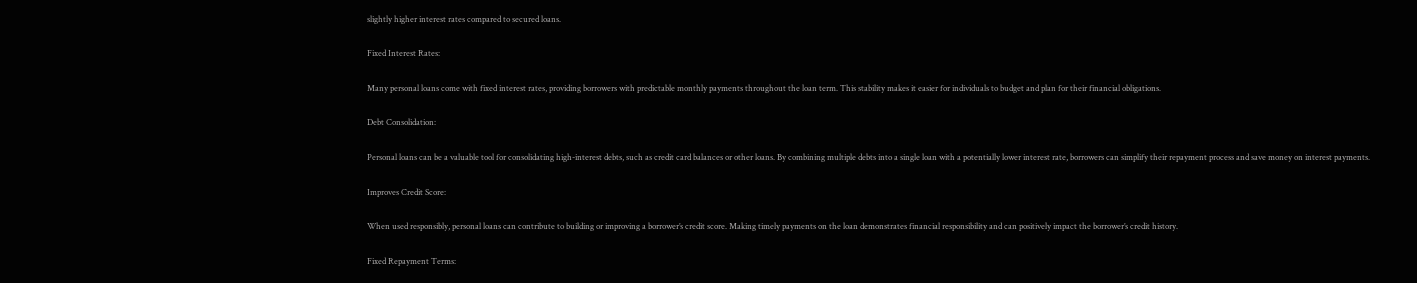slightly higher interest rates compared to secured loans.

Fixed Interest Rates:

Many personal loans come with fixed interest rates, providing borrowers with predictable monthly payments throughout the loan term. This stability makes it easier for individuals to budget and plan for their financial obligations.

Debt Consolidation:

Personal loans can be a valuable tool for consolidating high-interest debts, such as credit card balances or other loans. By combining multiple debts into a single loan with a potentially lower interest rate, borrowers can simplify their repayment process and save money on interest payments.

Improves Credit Score:

When used responsibly, personal loans can contribute to building or improving a borrower’s credit score. Making timely payments on the loan demonstrates financial responsibility and can positively impact the borrower’s credit history.

Fixed Repayment Terms: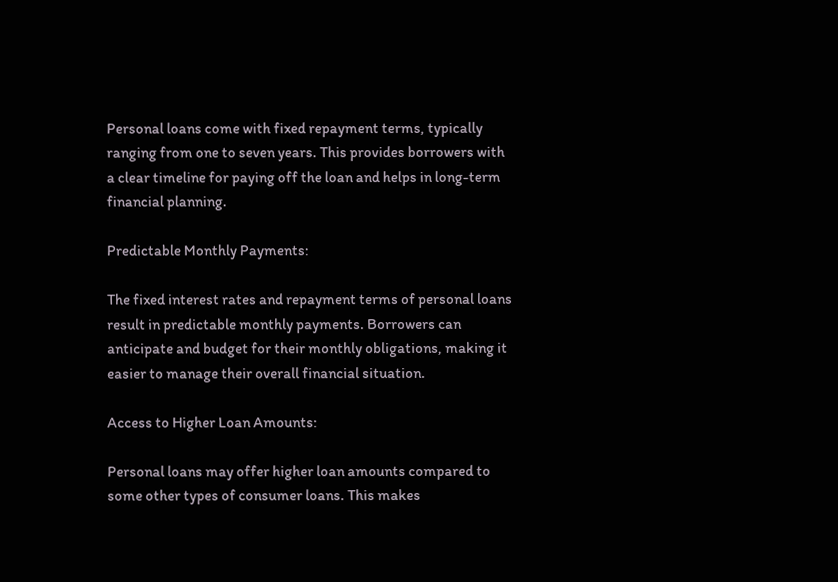Personal loans come with fixed repayment terms, typically ranging from one to seven years. This provides borrowers with a clear timeline for paying off the loan and helps in long-term financial planning.

Predictable Monthly Payments:

The fixed interest rates and repayment terms of personal loans result in predictable monthly payments. Borrowers can anticipate and budget for their monthly obligations, making it easier to manage their overall financial situation.

Access to Higher Loan Amounts:

Personal loans may offer higher loan amounts compared to some other types of consumer loans. This makes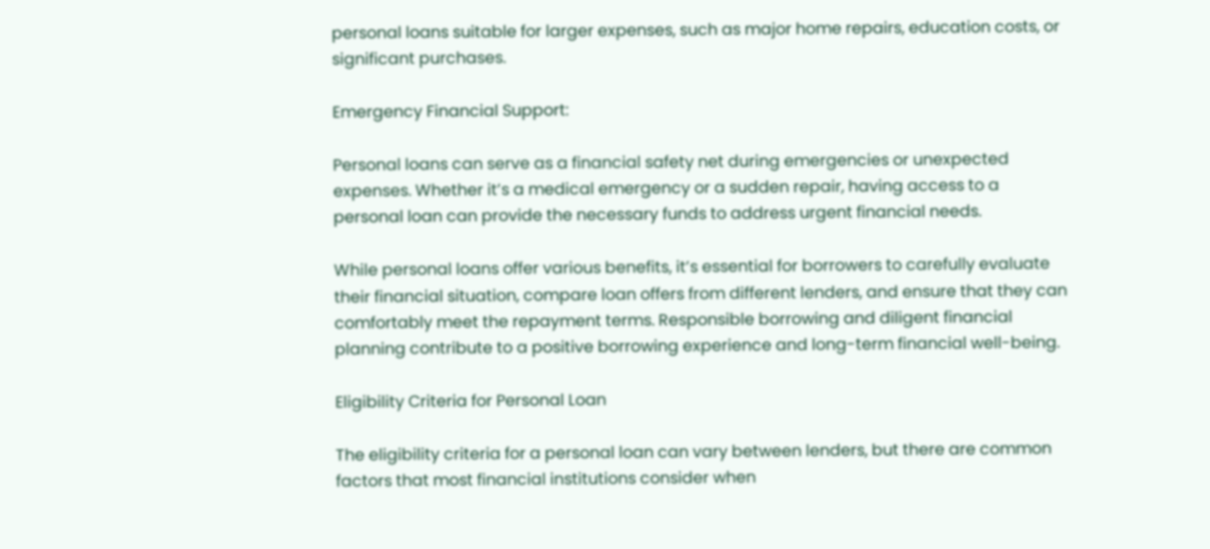personal loans suitable for larger expenses, such as major home repairs, education costs, or significant purchases.

Emergency Financial Support:

Personal loans can serve as a financial safety net during emergencies or unexpected expenses. Whether it’s a medical emergency or a sudden repair, having access to a personal loan can provide the necessary funds to address urgent financial needs.

While personal loans offer various benefits, it’s essential for borrowers to carefully evaluate their financial situation, compare loan offers from different lenders, and ensure that they can comfortably meet the repayment terms. Responsible borrowing and diligent financial planning contribute to a positive borrowing experience and long-term financial well-being.

Eligibility Criteria for Personal Loan

The eligibility criteria for a personal loan can vary between lenders, but there are common factors that most financial institutions consider when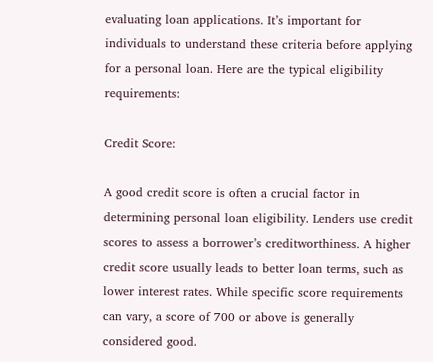evaluating loan applications. It’s important for individuals to understand these criteria before applying for a personal loan. Here are the typical eligibility requirements:

Credit Score:

A good credit score is often a crucial factor in determining personal loan eligibility. Lenders use credit scores to assess a borrower’s creditworthiness. A higher credit score usually leads to better loan terms, such as lower interest rates. While specific score requirements can vary, a score of 700 or above is generally considered good.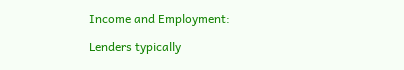Income and Employment:

Lenders typically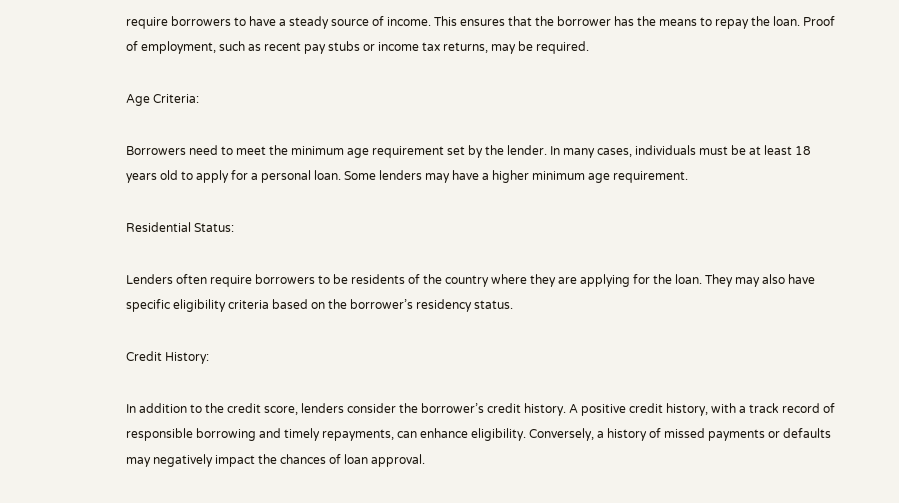require borrowers to have a steady source of income. This ensures that the borrower has the means to repay the loan. Proof of employment, such as recent pay stubs or income tax returns, may be required.

Age Criteria:

Borrowers need to meet the minimum age requirement set by the lender. In many cases, individuals must be at least 18 years old to apply for a personal loan. Some lenders may have a higher minimum age requirement.

Residential Status:

Lenders often require borrowers to be residents of the country where they are applying for the loan. They may also have specific eligibility criteria based on the borrower’s residency status.

Credit History:

In addition to the credit score, lenders consider the borrower’s credit history. A positive credit history, with a track record of responsible borrowing and timely repayments, can enhance eligibility. Conversely, a history of missed payments or defaults may negatively impact the chances of loan approval.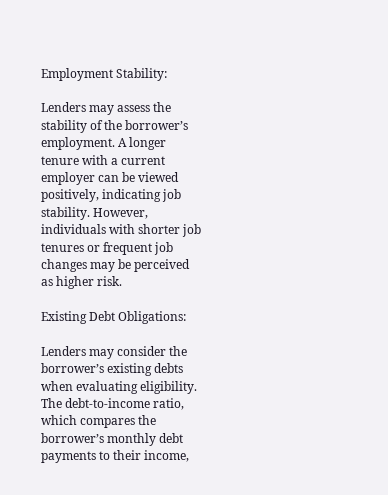Employment Stability:

Lenders may assess the stability of the borrower’s employment. A longer tenure with a current employer can be viewed positively, indicating job stability. However, individuals with shorter job tenures or frequent job changes may be perceived as higher risk.

Existing Debt Obligations:

Lenders may consider the borrower’s existing debts when evaluating eligibility. The debt-to-income ratio, which compares the borrower’s monthly debt payments to their income,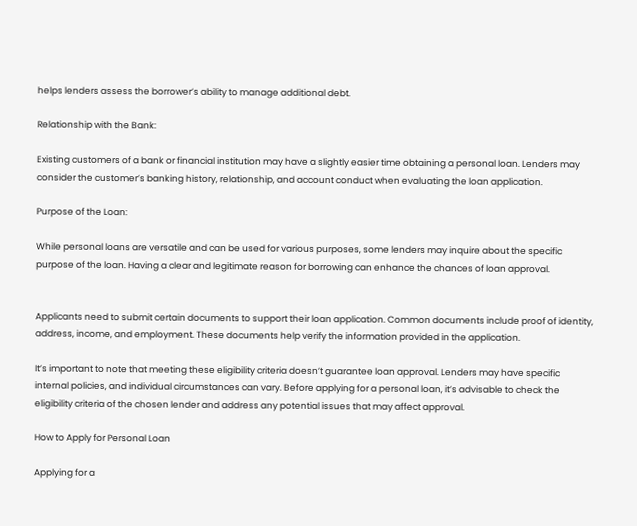helps lenders assess the borrower’s ability to manage additional debt.

Relationship with the Bank:

Existing customers of a bank or financial institution may have a slightly easier time obtaining a personal loan. Lenders may consider the customer’s banking history, relationship, and account conduct when evaluating the loan application.

Purpose of the Loan:

While personal loans are versatile and can be used for various purposes, some lenders may inquire about the specific purpose of the loan. Having a clear and legitimate reason for borrowing can enhance the chances of loan approval.


Applicants need to submit certain documents to support their loan application. Common documents include proof of identity, address, income, and employment. These documents help verify the information provided in the application.

It’s important to note that meeting these eligibility criteria doesn’t guarantee loan approval. Lenders may have specific internal policies, and individual circumstances can vary. Before applying for a personal loan, it’s advisable to check the eligibility criteria of the chosen lender and address any potential issues that may affect approval.

How to Apply for Personal Loan

Applying for a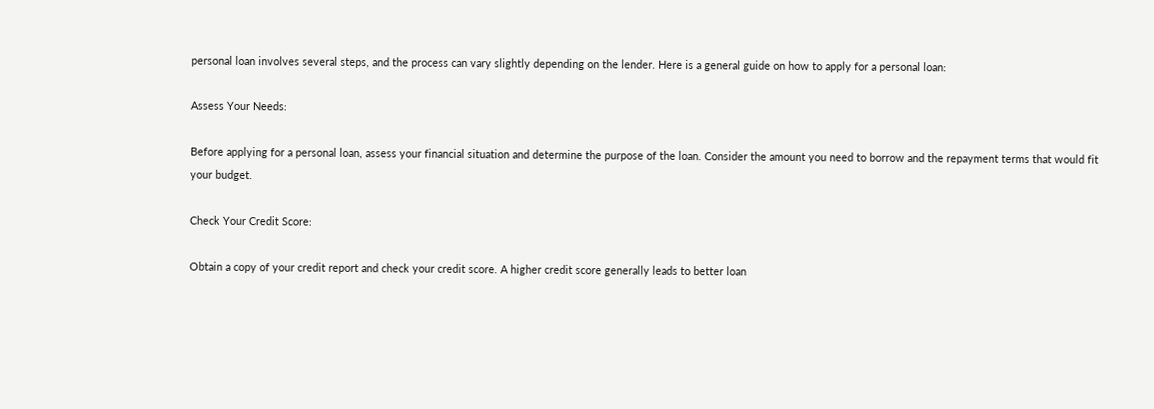personal loan involves several steps, and the process can vary slightly depending on the lender. Here is a general guide on how to apply for a personal loan:

Assess Your Needs:

Before applying for a personal loan, assess your financial situation and determine the purpose of the loan. Consider the amount you need to borrow and the repayment terms that would fit your budget.

Check Your Credit Score:

Obtain a copy of your credit report and check your credit score. A higher credit score generally leads to better loan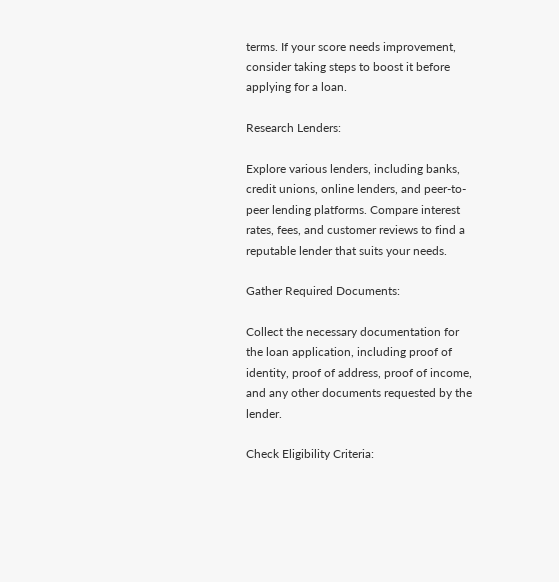terms. If your score needs improvement, consider taking steps to boost it before applying for a loan.

Research Lenders:

Explore various lenders, including banks, credit unions, online lenders, and peer-to-peer lending platforms. Compare interest rates, fees, and customer reviews to find a reputable lender that suits your needs.

Gather Required Documents:

Collect the necessary documentation for the loan application, including proof of identity, proof of address, proof of income, and any other documents requested by the lender.

Check Eligibility Criteria: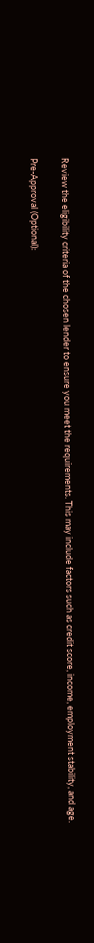Review the eligibility criteria of the chosen lender to ensure you meet the requirements. This may include factors such as credit score, income, employment stability, and age.

Pre-Approval (Optional):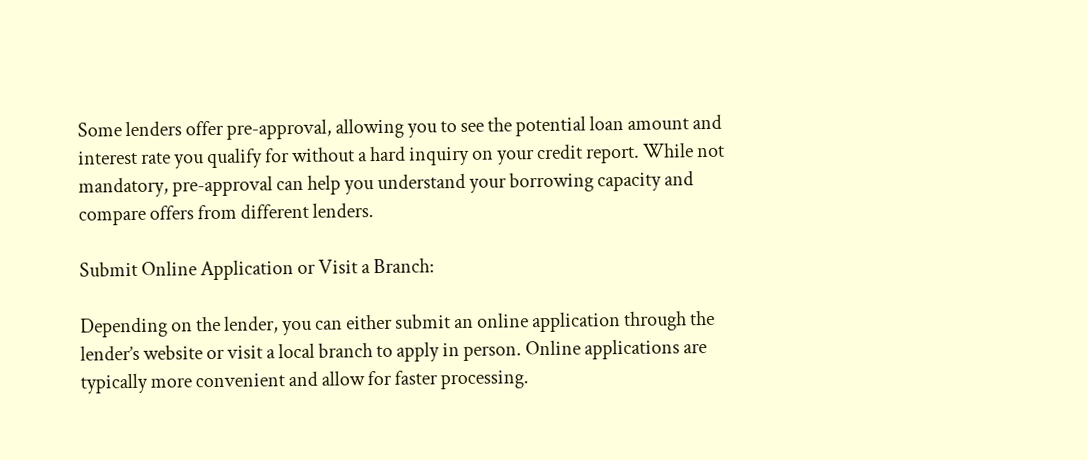Some lenders offer pre-approval, allowing you to see the potential loan amount and interest rate you qualify for without a hard inquiry on your credit report. While not mandatory, pre-approval can help you understand your borrowing capacity and compare offers from different lenders.

Submit Online Application or Visit a Branch:

Depending on the lender, you can either submit an online application through the lender’s website or visit a local branch to apply in person. Online applications are typically more convenient and allow for faster processing.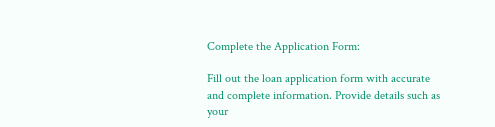Complete the Application Form:

Fill out the loan application form with accurate and complete information. Provide details such as your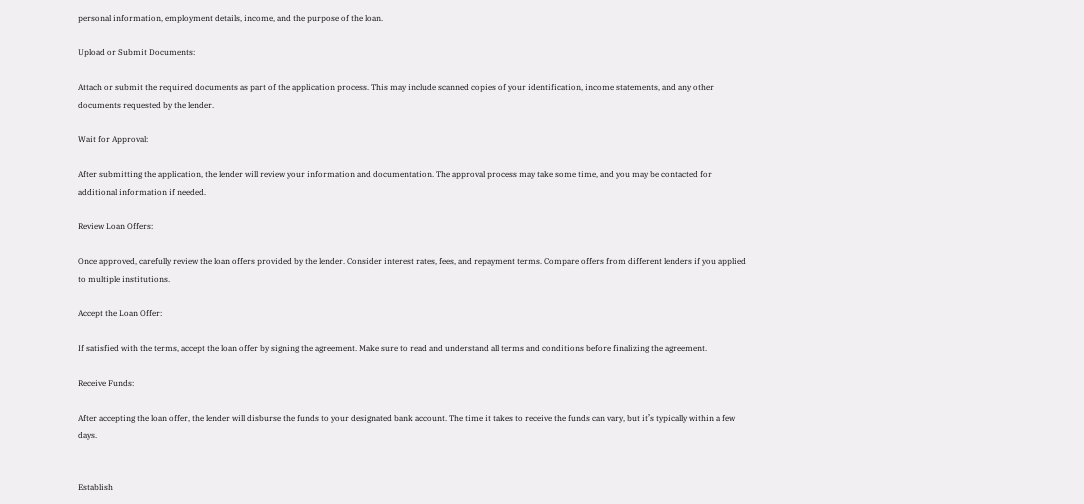personal information, employment details, income, and the purpose of the loan.

Upload or Submit Documents:

Attach or submit the required documents as part of the application process. This may include scanned copies of your identification, income statements, and any other documents requested by the lender.

Wait for Approval:

After submitting the application, the lender will review your information and documentation. The approval process may take some time, and you may be contacted for additional information if needed.

Review Loan Offers:

Once approved, carefully review the loan offers provided by the lender. Consider interest rates, fees, and repayment terms. Compare offers from different lenders if you applied to multiple institutions.

Accept the Loan Offer:

If satisfied with the terms, accept the loan offer by signing the agreement. Make sure to read and understand all terms and conditions before finalizing the agreement.

Receive Funds:

After accepting the loan offer, the lender will disburse the funds to your designated bank account. The time it takes to receive the funds can vary, but it’s typically within a few days.


Establish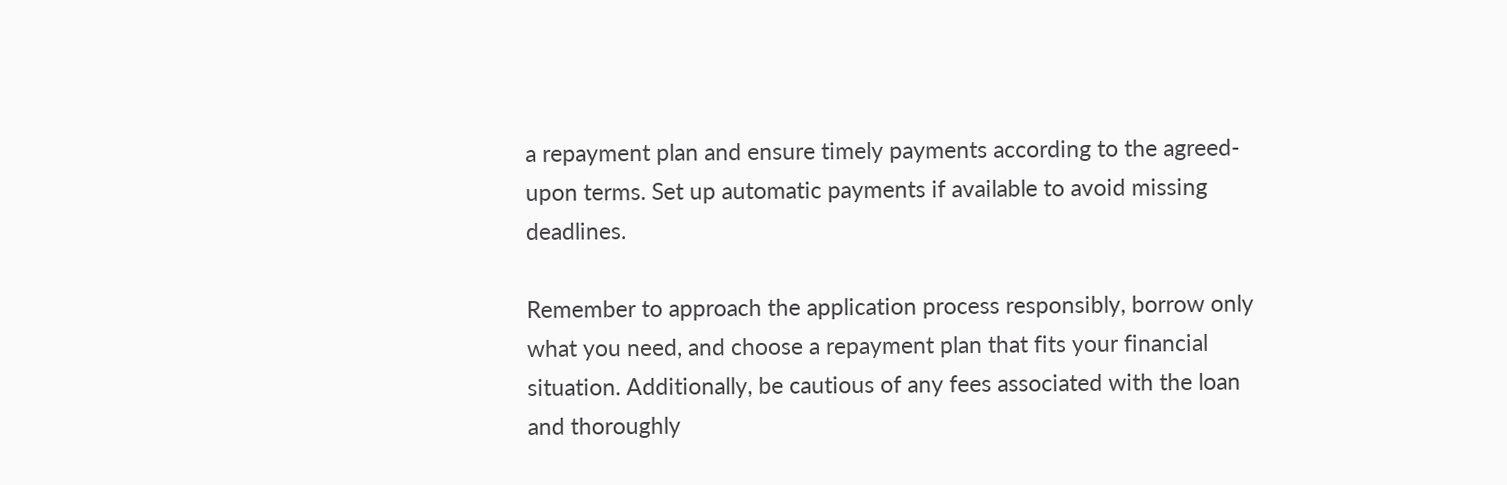a repayment plan and ensure timely payments according to the agreed-upon terms. Set up automatic payments if available to avoid missing deadlines.

Remember to approach the application process responsibly, borrow only what you need, and choose a repayment plan that fits your financial situation. Additionally, be cautious of any fees associated with the loan and thoroughly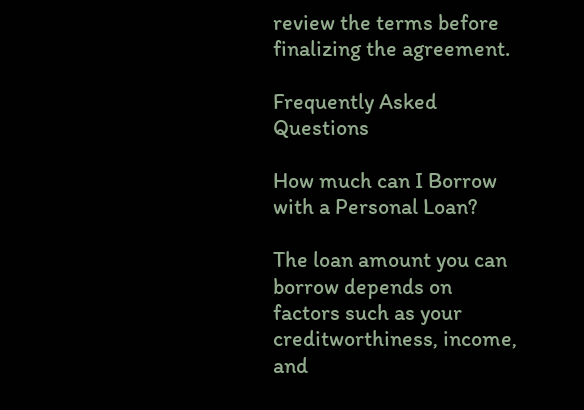review the terms before finalizing the agreement.

Frequently Asked Questions

How much can I Borrow with a Personal Loan?

The loan amount you can borrow depends on factors such as your creditworthiness, income, and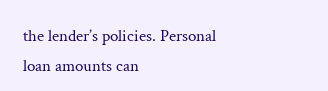the lender’s policies. Personal loan amounts can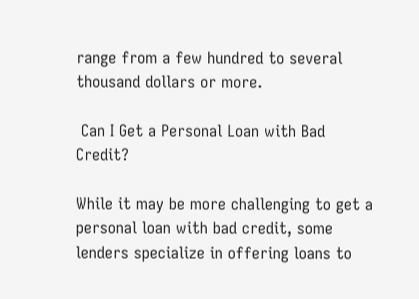range from a few hundred to several thousand dollars or more.

 Can I Get a Personal Loan with Bad Credit?

While it may be more challenging to get a personal loan with bad credit, some lenders specialize in offering loans to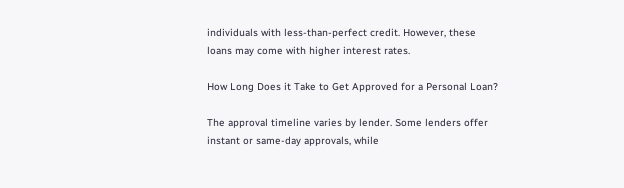individuals with less-than-perfect credit. However, these loans may come with higher interest rates.

How Long Does it Take to Get Approved for a Personal Loan?

The approval timeline varies by lender. Some lenders offer instant or same-day approvals, while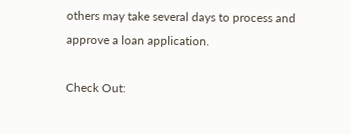others may take several days to process and approve a loan application.

Check Out: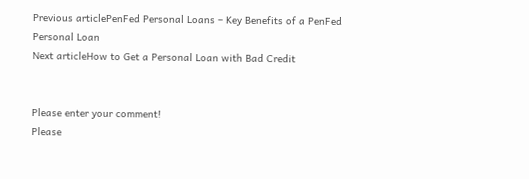Previous articlePenFed Personal Loans – Key Benefits of a PenFed Personal Loan
Next articleHow to Get a Personal Loan with Bad Credit


Please enter your comment!
Please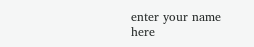enter your name here